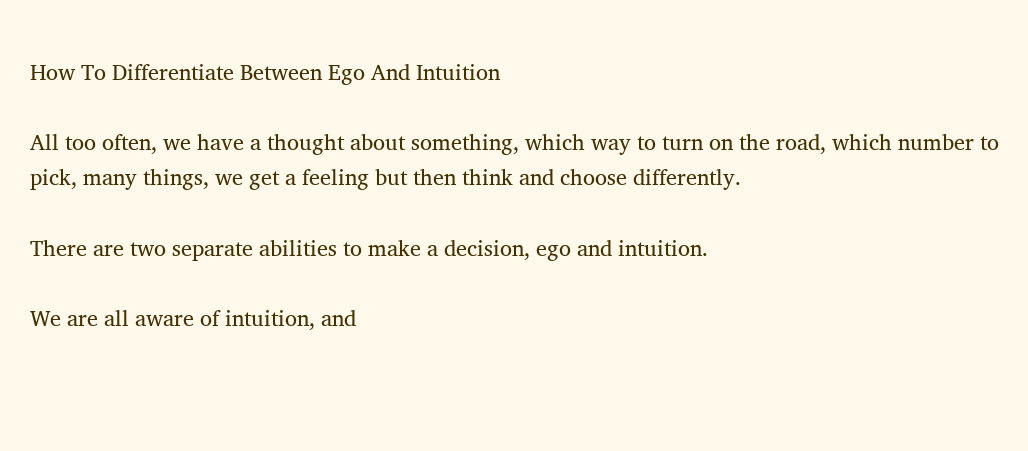How To Differentiate Between Ego And Intuition

All too often, we have a thought about something, which way to turn on the road, which number to pick, many things, we get a feeling but then think and choose differently.

There are two separate abilities to make a decision, ego and intuition.

We are all aware of intuition, and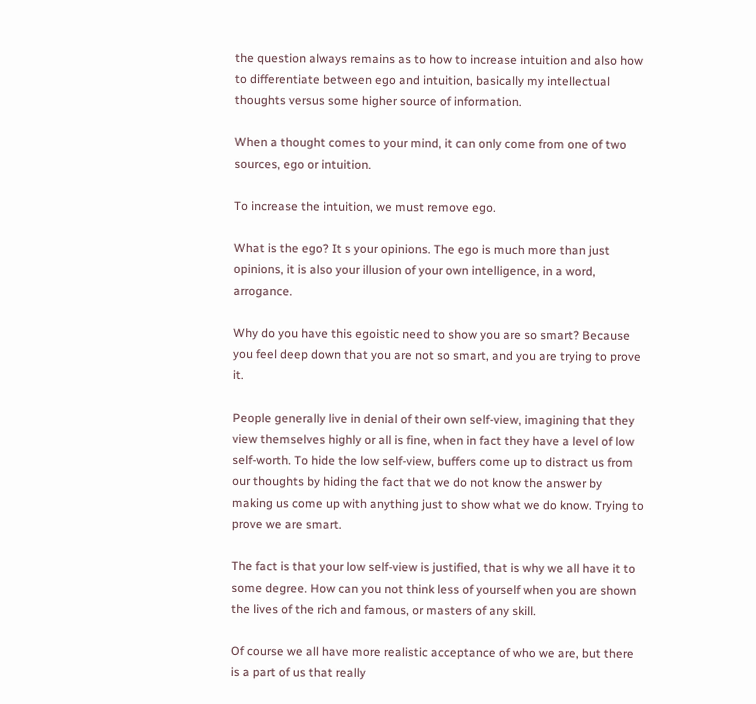the question always remains as to how to increase intuition and also how to differentiate between ego and intuition, basically my intellectual thoughts versus some higher source of information.

When a thought comes to your mind, it can only come from one of two sources, ego or intuition.

To increase the intuition, we must remove ego.

What is the ego? It s your opinions. The ego is much more than just opinions, it is also your illusion of your own intelligence, in a word, arrogance.

Why do you have this egoistic need to show you are so smart? Because you feel deep down that you are not so smart, and you are trying to prove it.

People generally live in denial of their own self-view, imagining that they view themselves highly or all is fine, when in fact they have a level of low self-worth. To hide the low self-view, buffers come up to distract us from our thoughts by hiding the fact that we do not know the answer by making us come up with anything just to show what we do know. Trying to prove we are smart.

The fact is that your low self-view is justified, that is why we all have it to some degree. How can you not think less of yourself when you are shown the lives of the rich and famous, or masters of any skill.

Of course we all have more realistic acceptance of who we are, but there is a part of us that really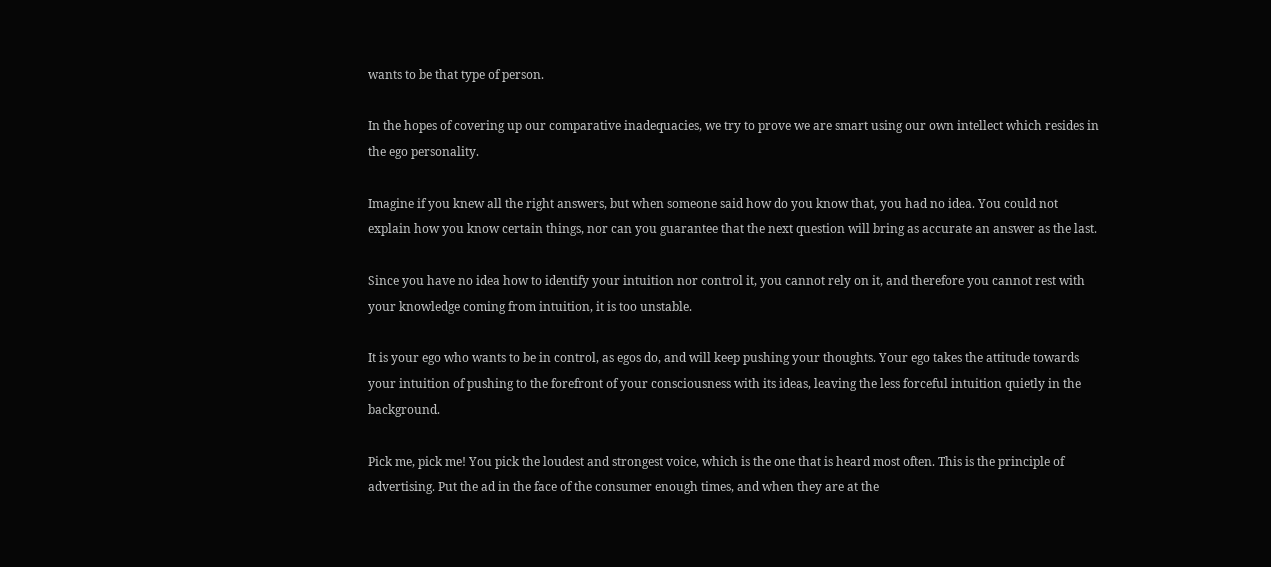wants to be that type of person.

In the hopes of covering up our comparative inadequacies, we try to prove we are smart using our own intellect which resides in the ego personality.

Imagine if you knew all the right answers, but when someone said how do you know that, you had no idea. You could not explain how you know certain things, nor can you guarantee that the next question will bring as accurate an answer as the last.

Since you have no idea how to identify your intuition nor control it, you cannot rely on it, and therefore you cannot rest with your knowledge coming from intuition, it is too unstable.

It is your ego who wants to be in control, as egos do, and will keep pushing your thoughts. Your ego takes the attitude towards your intuition of pushing to the forefront of your consciousness with its ideas, leaving the less forceful intuition quietly in the background.

Pick me, pick me! You pick the loudest and strongest voice, which is the one that is heard most often. This is the principle of advertising. Put the ad in the face of the consumer enough times, and when they are at the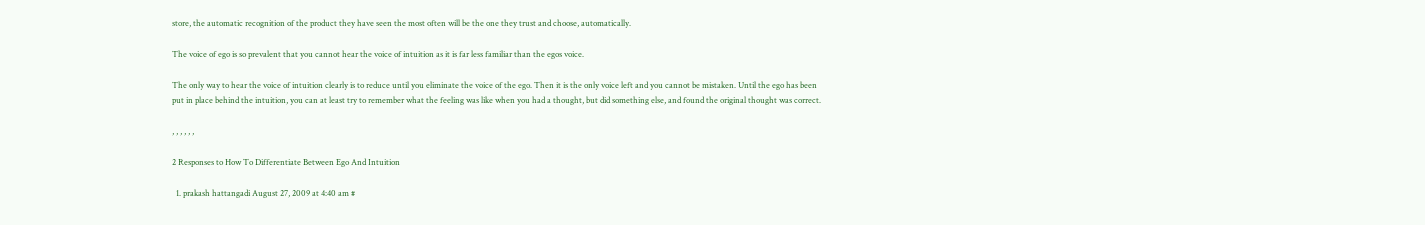store, the automatic recognition of the product they have seen the most often will be the one they trust and choose, automatically.

The voice of ego is so prevalent that you cannot hear the voice of intuition as it is far less familiar than the egos voice.

The only way to hear the voice of intuition clearly is to reduce until you eliminate the voice of the ego. Then it is the only voice left and you cannot be mistaken. Until the ego has been put in place behind the intuition, you can at least try to remember what the feeling was like when you had a thought, but did something else, and found the original thought was correct.

, , , , , ,

2 Responses to How To Differentiate Between Ego And Intuition

  1. prakash hattangadi August 27, 2009 at 4:40 am #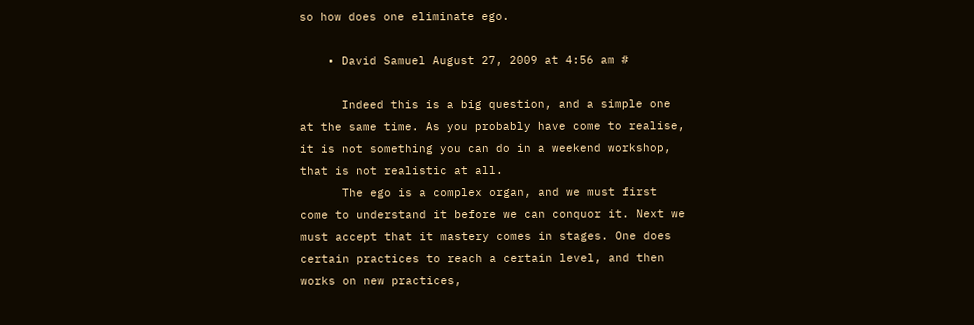so how does one eliminate ego.

    • David Samuel August 27, 2009 at 4:56 am #

      Indeed this is a big question, and a simple one at the same time. As you probably have come to realise, it is not something you can do in a weekend workshop, that is not realistic at all.
      The ego is a complex organ, and we must first come to understand it before we can conquor it. Next we must accept that it mastery comes in stages. One does certain practices to reach a certain level, and then works on new practices,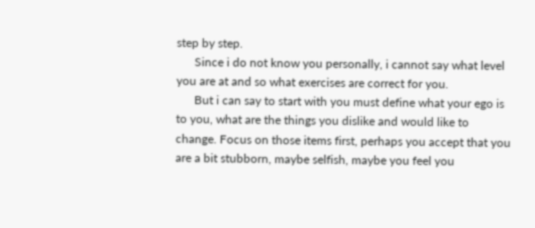step by step.
      Since i do not know you personally, i cannot say what level you are at and so what exercises are correct for you.
      But i can say to start with you must define what your ego is to you, what are the things you dislike and would like to change. Focus on those items first, perhaps you accept that you are a bit stubborn, maybe selfish, maybe you feel you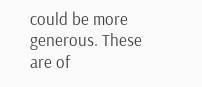could be more generous. These are of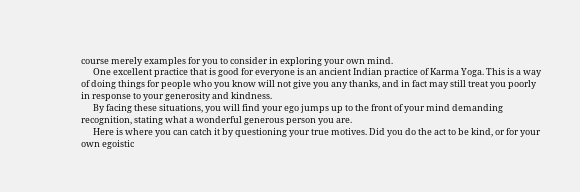course merely examples for you to consider in exploring your own mind.
      One excellent practice that is good for everyone is an ancient Indian practice of Karma Yoga. This is a way of doing things for people who you know will not give you any thanks, and in fact may still treat you poorly in response to your generosity and kindness.
      By facing these situations, you will find your ego jumps up to the front of your mind demanding recognition, stating what a wonderful generous person you are.
      Here is where you can catch it by questioning your true motives. Did you do the act to be kind, or for your own egoistic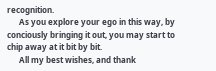recognition.
      As you explore your ego in this way, by conciously bringing it out, you may start to chip away at it bit by bit.
      All my best wishes, and thank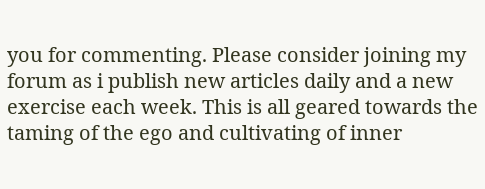you for commenting. Please consider joining my forum as i publish new articles daily and a new exercise each week. This is all geared towards the taming of the ego and cultivating of inner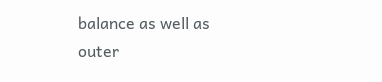balance as well as outer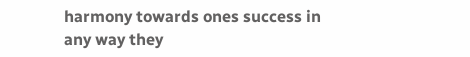harmony towards ones success in any way they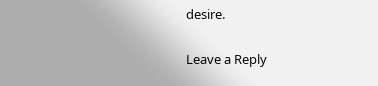desire.

Leave a Reply